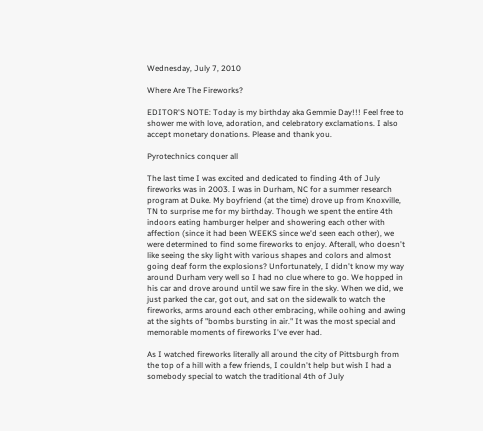Wednesday, July 7, 2010

Where Are The Fireworks?

EDITOR'S NOTE: Today is my birthday aka Gemmie Day!!! Feel free to shower me with love, adoration, and celebratory exclamations. I also accept monetary donations. Please and thank you.

Pyrotechnics conquer all

The last time I was excited and dedicated to finding 4th of July fireworks was in 2003. I was in Durham, NC for a summer research program at Duke. My boyfriend (at the time) drove up from Knoxville, TN to surprise me for my birthday. Though we spent the entire 4th indoors eating hamburger helper and showering each other with affection (since it had been WEEKS since we'd seen each other), we were determined to find some fireworks to enjoy. Afterall, who doesn't like seeing the sky light with various shapes and colors and almost going deaf form the explosions? Unfortunately, I didn't know my way around Durham very well so I had no clue where to go. We hopped in his car and drove around until we saw fire in the sky. When we did, we just parked the car, got out, and sat on the sidewalk to watch the fireworks, arms around each other embracing, while oohing and awing at the sights of "bombs bursting in air." It was the most special and memorable moments of fireworks I've ever had.

As I watched fireworks literally all around the city of Pittsburgh from the top of a hill with a few friends, I couldn't help but wish I had a somebody special to watch the traditional 4th of July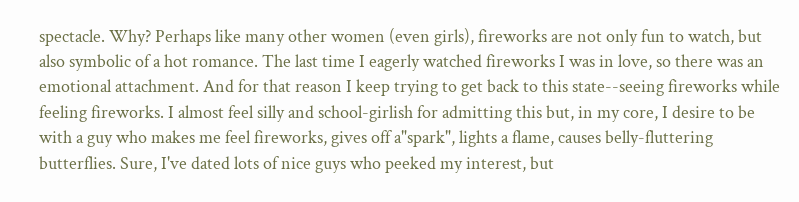spectacle. Why? Perhaps like many other women (even girls), fireworks are not only fun to watch, but also symbolic of a hot romance. The last time I eagerly watched fireworks I was in love, so there was an emotional attachment. And for that reason I keep trying to get back to this state--seeing fireworks while feeling fireworks. I almost feel silly and school-girlish for admitting this but, in my core, I desire to be with a guy who makes me feel fireworks, gives off a"spark", lights a flame, causes belly-fluttering butterflies. Sure, I've dated lots of nice guys who peeked my interest, but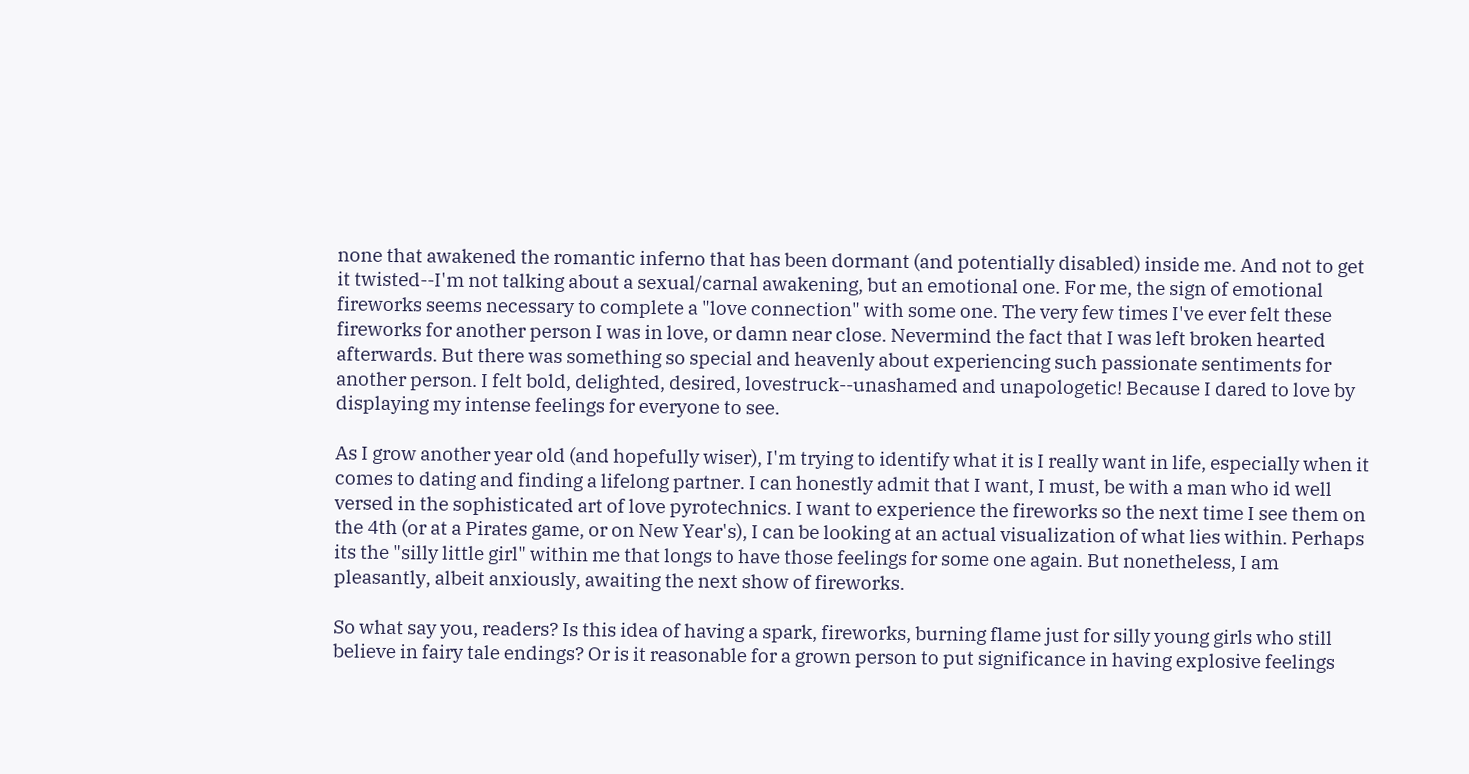none that awakened the romantic inferno that has been dormant (and potentially disabled) inside me. And not to get it twisted--I'm not talking about a sexual/carnal awakening, but an emotional one. For me, the sign of emotional fireworks seems necessary to complete a "love connection" with some one. The very few times I've ever felt these fireworks for another person I was in love, or damn near close. Nevermind the fact that I was left broken hearted afterwards. But there was something so special and heavenly about experiencing such passionate sentiments for another person. I felt bold, delighted, desired, lovestruck--unashamed and unapologetic! Because I dared to love by displaying my intense feelings for everyone to see.

As I grow another year old (and hopefully wiser), I'm trying to identify what it is I really want in life, especially when it comes to dating and finding a lifelong partner. I can honestly admit that I want, I must, be with a man who id well versed in the sophisticated art of love pyrotechnics. I want to experience the fireworks so the next time I see them on the 4th (or at a Pirates game, or on New Year's), I can be looking at an actual visualization of what lies within. Perhaps its the "silly little girl" within me that longs to have those feelings for some one again. But nonetheless, I am pleasantly, albeit anxiously, awaiting the next show of fireworks.

So what say you, readers? Is this idea of having a spark, fireworks, burning flame just for silly young girls who still believe in fairy tale endings? Or is it reasonable for a grown person to put significance in having explosive feelings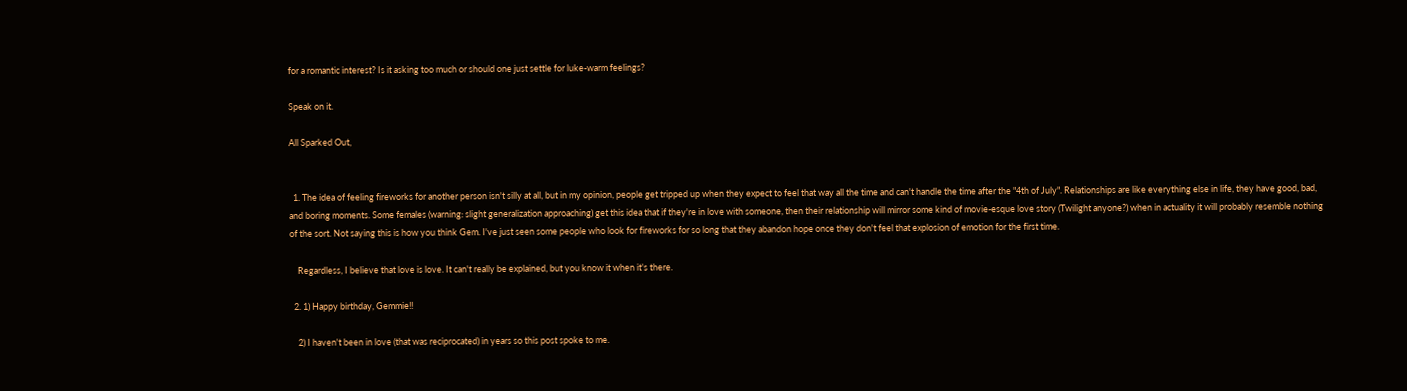for a romantic interest? Is it asking too much or should one just settle for luke-warm feelings?

Speak on it.

All Sparked Out,


  1. The idea of feeling fireworks for another person isn't silly at all, but in my opinion, people get tripped up when they expect to feel that way all the time and can't handle the time after the "4th of July". Relationships are like everything else in life, they have good, bad, and boring moments. Some females (warning: slight generalization approaching) get this idea that if they're in love with someone, then their relationship will mirror some kind of movie-esque love story (Twilight anyone?) when in actuality it will probably resemble nothing of the sort. Not saying this is how you think Gem. I've just seen some people who look for fireworks for so long that they abandon hope once they don't feel that explosion of emotion for the first time.

    Regardless, I believe that love is love. It can't really be explained, but you know it when it's there.

  2. 1) Happy birthday, Gemmie!!

    2) I haven't been in love (that was reciprocated) in years so this post spoke to me.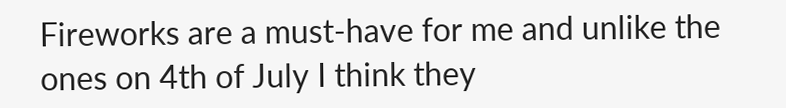Fireworks are a must-have for me and unlike the ones on 4th of July I think they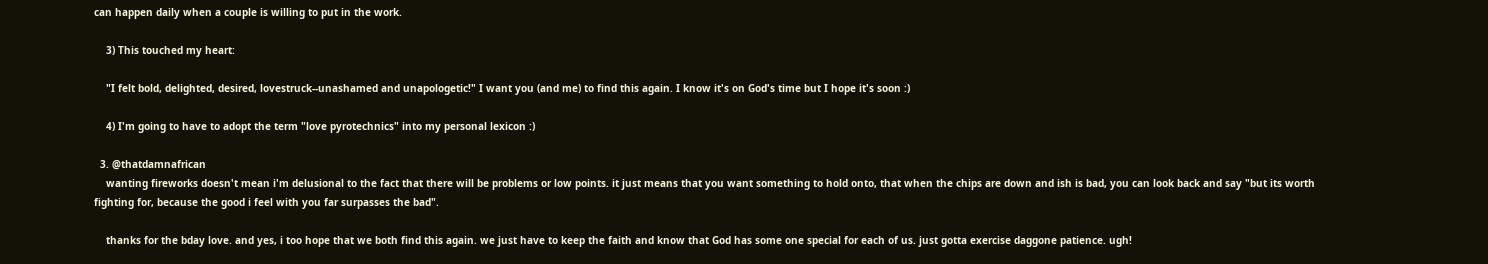can happen daily when a couple is willing to put in the work.

    3) This touched my heart:

    "I felt bold, delighted, desired, lovestruck--unashamed and unapologetic!" I want you (and me) to find this again. I know it's on God's time but I hope it's soon :)

    4) I'm going to have to adopt the term "love pyrotechnics" into my personal lexicon :)

  3. @thatdamnafrican
    wanting fireworks doesn't mean i'm delusional to the fact that there will be problems or low points. it just means that you want something to hold onto, that when the chips are down and ish is bad, you can look back and say "but its worth fighting for, because the good i feel with you far surpasses the bad".

    thanks for the bday love. and yes, i too hope that we both find this again. we just have to keep the faith and know that God has some one special for each of us. just gotta exercise daggone patience. ugh!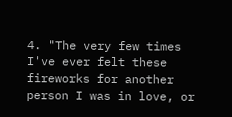4. "The very few times I've ever felt these fireworks for another person I was in love, or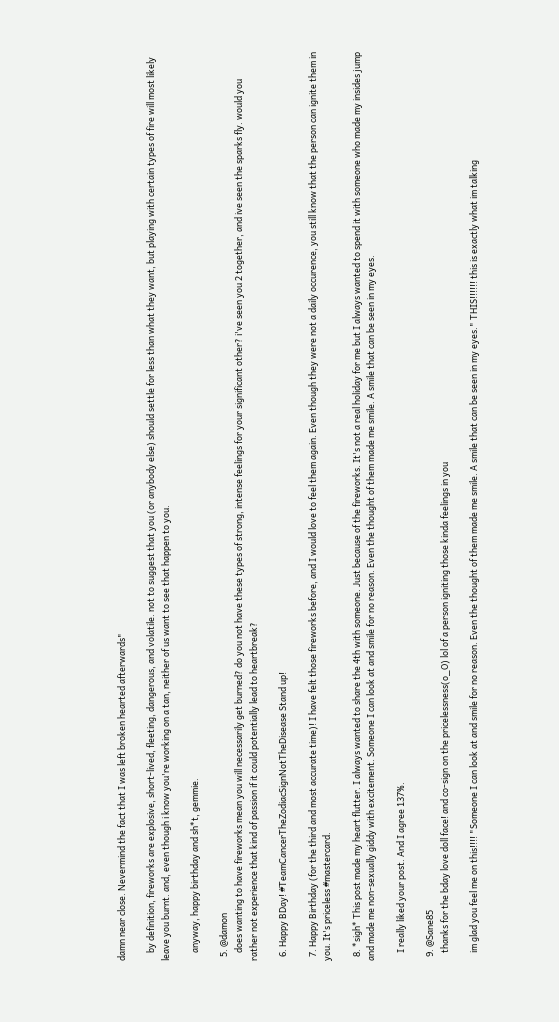damn near close. Nevermind the fact that I was left broken hearted afterwards"

    by definition, fireworks are explosive, short-lived, fleeting, dangerous, and volatile. not to suggest that you (or anybody else) should settle for less than what they want, but playing with certain types of fire will most likely leave you burnt. and, even though i know you're working on a tan, neither of us want to see that happen to you.

    anyway, happy birthday and sh*t, gemmie.

  5. @damon
    does wanting to have fireworks mean you will necessarily get burned? do you not have these types of strong, intense feelings for your significant other? i've seen you 2 together, and ive seen the sparks fly. would you rather not experience that kind of passion if it could potentially lead to heartbreak?

  6. Happy BDay! #TeamCancerTheZodiacSignNotTheDisease Stand up!

  7. Happy Birthday (for the third and most accurate time)! I have felt those fireworks before, and I would love to feel them again. Even though they were not a daily occurence, you still know that the person can ignite them in you. It's priceless #mastercard.

  8. *sigh* This post made my heart flutter. I always wanted to share the 4th with someone. Just because of the fireworks. It's not a real holiday for me but I always wanted to spend it with someone who made my insides jump and made me non-sexually giddy with excitement. Someone I can look at and smile for no reason. Even the thought of them made me smile. A smile that can be seen in my eyes.

    I really liked your post. And I agree 137%.

  9. @Sane85
    thanks for the bday love doll face! and co-sign on the pricelessness(o_O) lol of a person igniting those kinda feelings in you

    im glad you feel me on this!!!! "Someone I can look at and smile for no reason. Even the thought of them made me smile. A smile that can be seen in my eyes." THIS!!!!!! this is exactly what im talking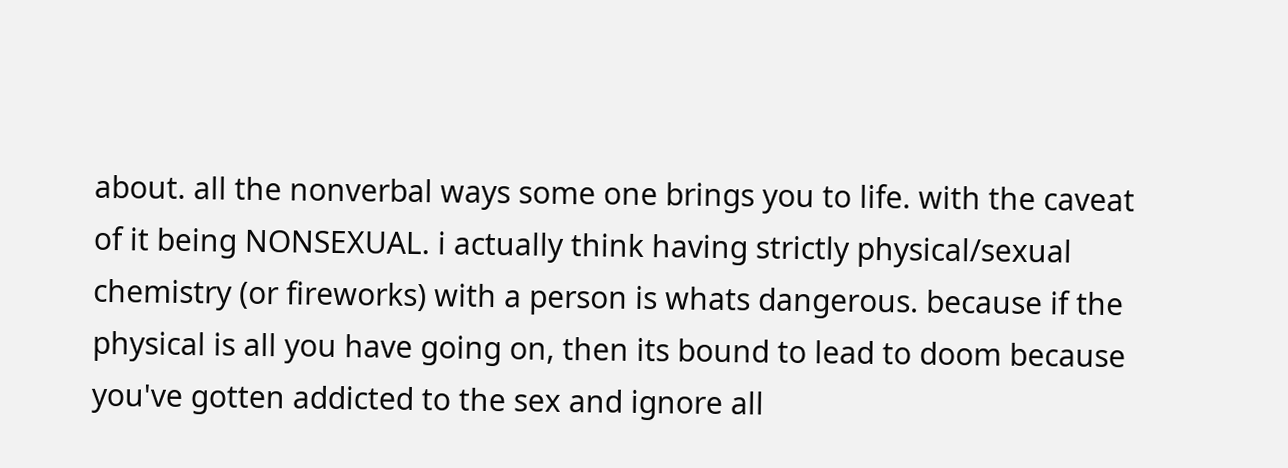about. all the nonverbal ways some one brings you to life. with the caveat of it being NONSEXUAL. i actually think having strictly physical/sexual chemistry (or fireworks) with a person is whats dangerous. because if the physical is all you have going on, then its bound to lead to doom because you've gotten addicted to the sex and ignore all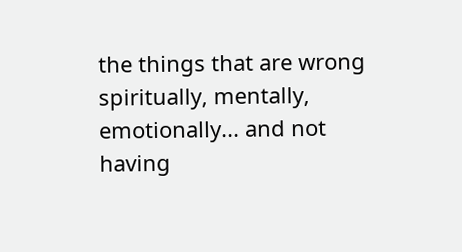the things that are wrong spiritually, mentally, emotionally... and not having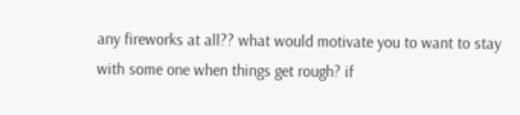any fireworks at all?? what would motivate you to want to stay with some one when things get rough? if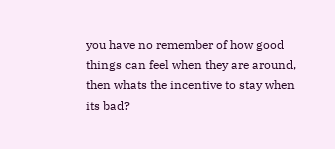you have no remember of how good things can feel when they are around, then whats the incentive to stay when its bad?